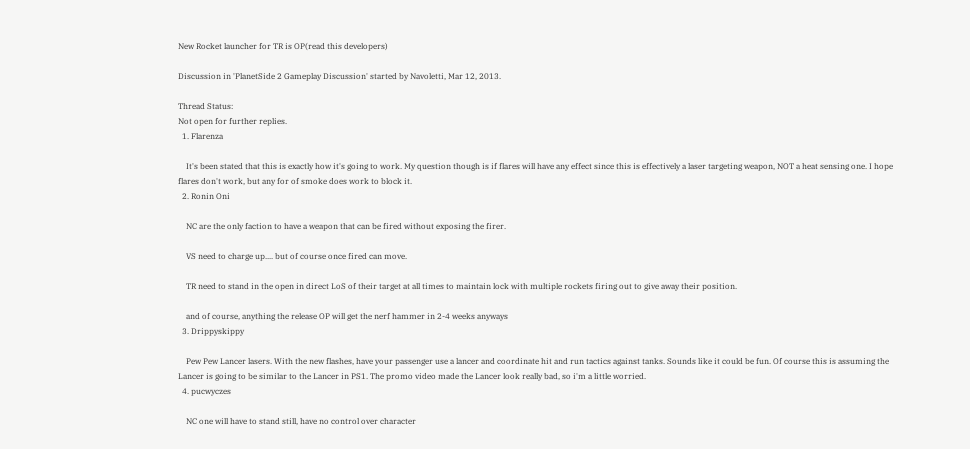New Rocket launcher for TR is OP(read this developers)

Discussion in 'PlanetSide 2 Gameplay Discussion' started by Navoletti, Mar 12, 2013.

Thread Status:
Not open for further replies.
  1. Flarenza

    It's been stated that this is exactly how it's going to work. My question though is if flares will have any effect since this is effectively a laser targeting weapon, NOT a heat sensing one. I hope flares don't work, but any for of smoke does work to block it.
  2. Ronin Oni

    NC are the only faction to have a weapon that can be fired without exposing the firer.

    VS need to charge up.... but of course once fired can move.

    TR need to stand in the open in direct LoS of their target at all times to maintain lock with multiple rockets firing out to give away their position.

    and of course, anything the release OP will get the nerf hammer in 2-4 weeks anyways
  3. Drippyskippy

    Pew Pew Lancer lasers. With the new flashes, have your passenger use a lancer and coordinate hit and run tactics against tanks. Sounds like it could be fun. Of course this is assuming the Lancer is going to be similar to the Lancer in PS1. The promo video made the Lancer look really bad, so i'm a little worried.
  4. pucwyczes

    NC one will have to stand still, have no control over character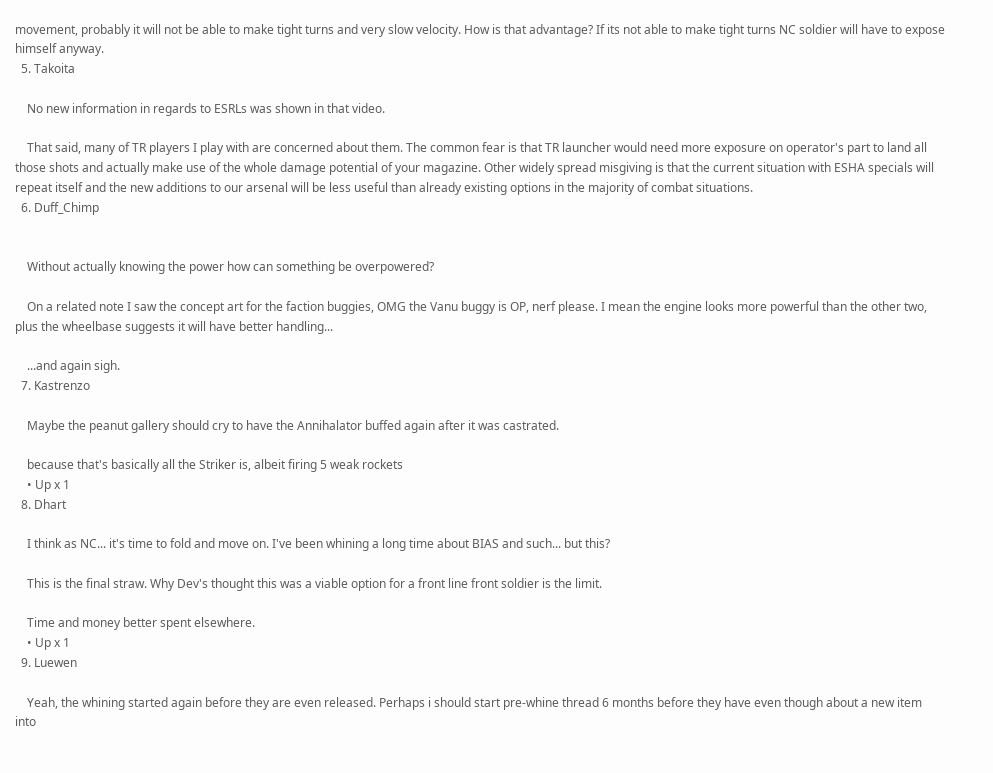movement, probably it will not be able to make tight turns and very slow velocity. How is that advantage? If its not able to make tight turns NC soldier will have to expose himself anyway.
  5. Takoita

    No new information in regards to ESRLs was shown in that video.

    That said, many of TR players I play with are concerned about them. The common fear is that TR launcher would need more exposure on operator's part to land all those shots and actually make use of the whole damage potential of your magazine. Other widely spread misgiving is that the current situation with ESHA specials will repeat itself and the new additions to our arsenal will be less useful than already existing options in the majority of combat situations.
  6. Duff_Chimp


    Without actually knowing the power how can something be overpowered?

    On a related note I saw the concept art for the faction buggies, OMG the Vanu buggy is OP, nerf please. I mean the engine looks more powerful than the other two, plus the wheelbase suggests it will have better handling...

    ...and again sigh.
  7. Kastrenzo

    Maybe the peanut gallery should cry to have the Annihalator buffed again after it was castrated.

    because that's basically all the Striker is, albeit firing 5 weak rockets
    • Up x 1
  8. Dhart

    I think as NC... it's time to fold and move on. I've been whining a long time about BIAS and such... but this?

    This is the final straw. Why Dev's thought this was a viable option for a front line front soldier is the limit.

    Time and money better spent elsewhere.
    • Up x 1
  9. Luewen

    Yeah, the whining started again before they are even released. Perhaps i should start pre-whine thread 6 months before they have even though about a new item into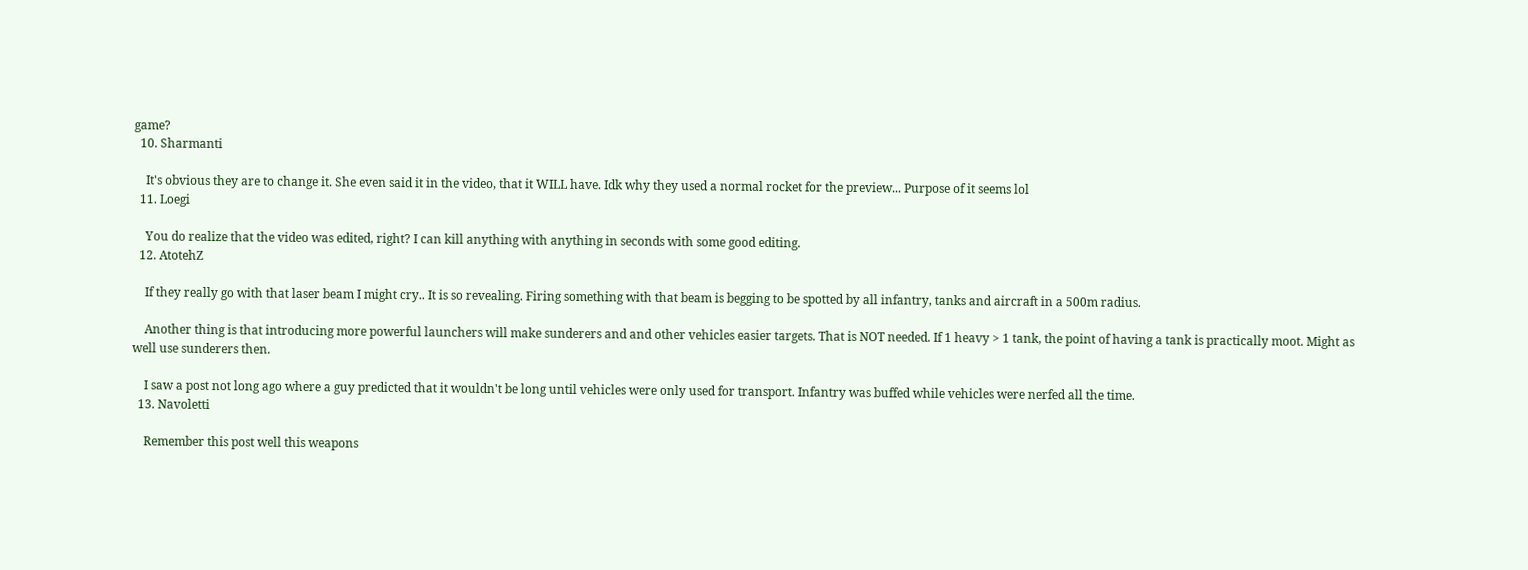game?
  10. Sharmanti

    It's obvious they are to change it. She even said it in the video, that it WILL have. Idk why they used a normal rocket for the preview... Purpose of it seems lol
  11. Loegi

    You do realize that the video was edited, right? I can kill anything with anything in seconds with some good editing.
  12. AtotehZ

    If they really go with that laser beam I might cry.. It is so revealing. Firing something with that beam is begging to be spotted by all infantry, tanks and aircraft in a 500m radius.

    Another thing is that introducing more powerful launchers will make sunderers and and other vehicles easier targets. That is NOT needed. If 1 heavy > 1 tank, the point of having a tank is practically moot. Might as well use sunderers then.

    I saw a post not long ago where a guy predicted that it wouldn't be long until vehicles were only used for transport. Infantry was buffed while vehicles were nerfed all the time.
  13. Navoletti

    Remember this post well this weapons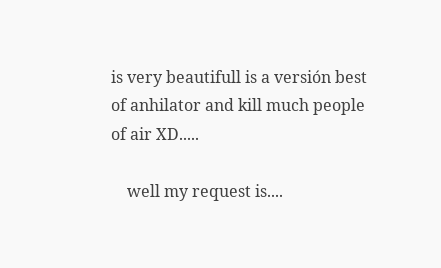is very beautifull is a versión best of anhilator and kill much people of air XD.....

    well my request is....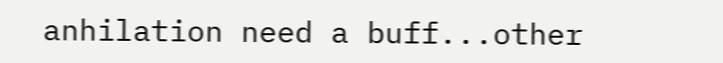anhilation need a buff...other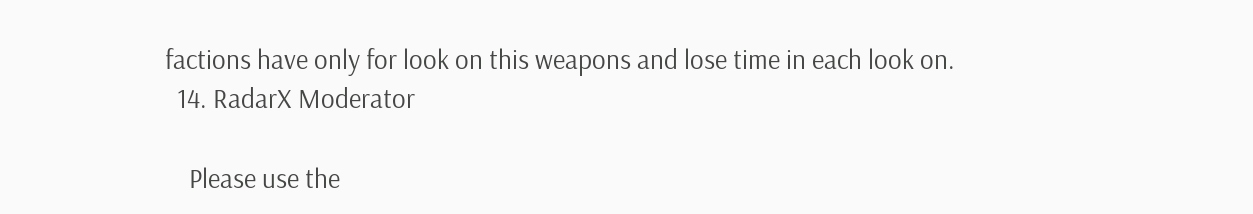factions have only for look on this weapons and lose time in each look on.
  14. RadarX Moderator

    Please use the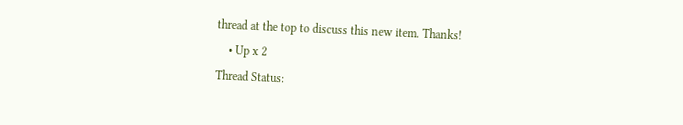thread at the top to discuss this new item. Thanks!
    • Up x 2
Thread Status: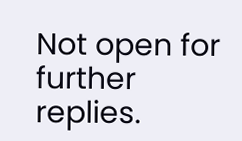Not open for further replies.